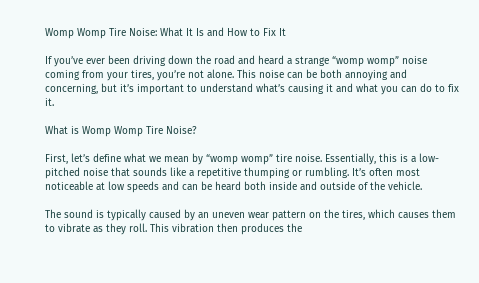Womp Womp Tire Noise: What It Is and How to Fix It

If you’ve ever been driving down the road and heard a strange “womp womp” noise coming from your tires, you’re not alone. This noise can be both annoying and concerning, but it’s important to understand what’s causing it and what you can do to fix it.

What is Womp Womp Tire Noise?

First, let’s define what we mean by “womp womp” tire noise. Essentially, this is a low-pitched noise that sounds like a repetitive thumping or rumbling. It’s often most noticeable at low speeds and can be heard both inside and outside of the vehicle.

The sound is typically caused by an uneven wear pattern on the tires, which causes them to vibrate as they roll. This vibration then produces the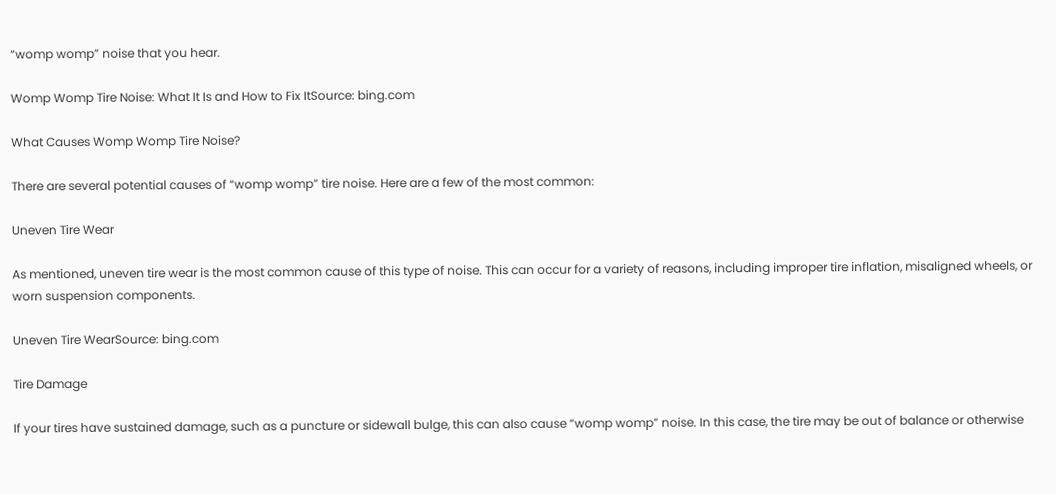“womp womp” noise that you hear.

Womp Womp Tire Noise: What It Is and How to Fix ItSource: bing.com

What Causes Womp Womp Tire Noise?

There are several potential causes of “womp womp” tire noise. Here are a few of the most common:

Uneven Tire Wear

As mentioned, uneven tire wear is the most common cause of this type of noise. This can occur for a variety of reasons, including improper tire inflation, misaligned wheels, or worn suspension components.

Uneven Tire WearSource: bing.com

Tire Damage

If your tires have sustained damage, such as a puncture or sidewall bulge, this can also cause “womp womp” noise. In this case, the tire may be out of balance or otherwise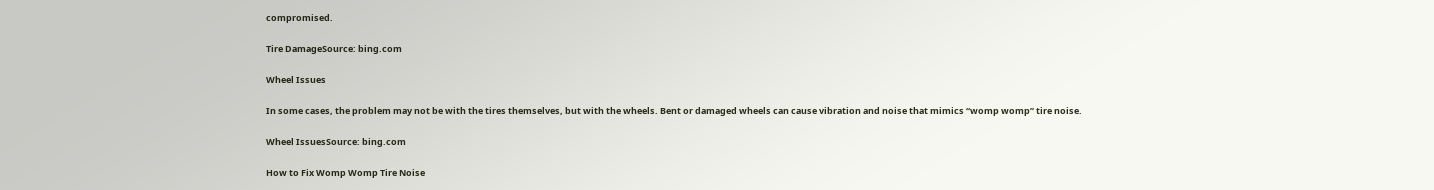compromised.

Tire DamageSource: bing.com

Wheel Issues

In some cases, the problem may not be with the tires themselves, but with the wheels. Bent or damaged wheels can cause vibration and noise that mimics “womp womp” tire noise.

Wheel IssuesSource: bing.com

How to Fix Womp Womp Tire Noise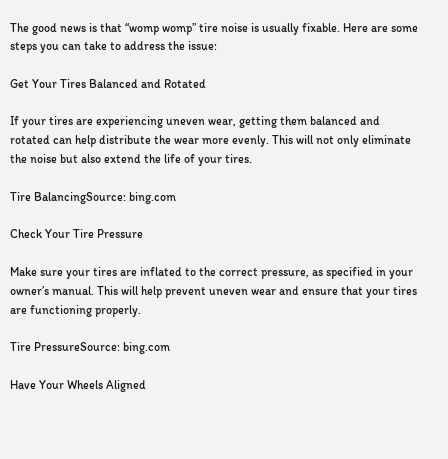The good news is that “womp womp” tire noise is usually fixable. Here are some steps you can take to address the issue:

Get Your Tires Balanced and Rotated

If your tires are experiencing uneven wear, getting them balanced and rotated can help distribute the wear more evenly. This will not only eliminate the noise but also extend the life of your tires.

Tire BalancingSource: bing.com

Check Your Tire Pressure

Make sure your tires are inflated to the correct pressure, as specified in your owner’s manual. This will help prevent uneven wear and ensure that your tires are functioning properly.

Tire PressureSource: bing.com

Have Your Wheels Aligned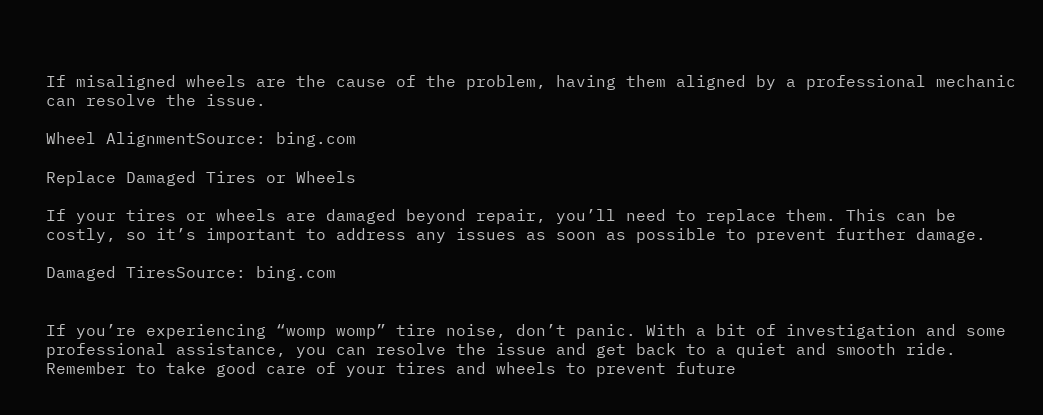If misaligned wheels are the cause of the problem, having them aligned by a professional mechanic can resolve the issue.

Wheel AlignmentSource: bing.com

Replace Damaged Tires or Wheels

If your tires or wheels are damaged beyond repair, you’ll need to replace them. This can be costly, so it’s important to address any issues as soon as possible to prevent further damage.

Damaged TiresSource: bing.com


If you’re experiencing “womp womp” tire noise, don’t panic. With a bit of investigation and some professional assistance, you can resolve the issue and get back to a quiet and smooth ride. Remember to take good care of your tires and wheels to prevent future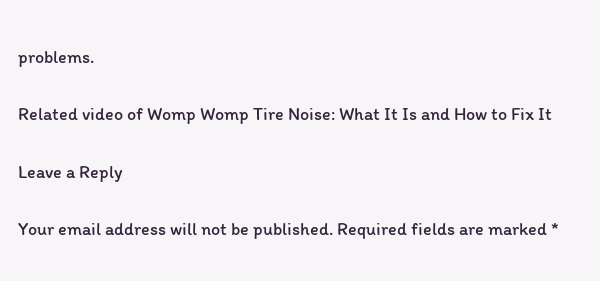problems.

Related video of Womp Womp Tire Noise: What It Is and How to Fix It

Leave a Reply

Your email address will not be published. Required fields are marked *